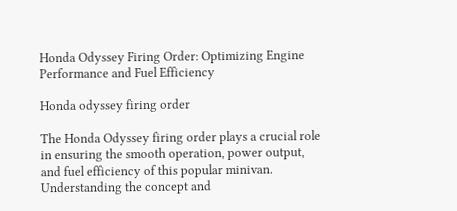Honda Odyssey Firing Order: Optimizing Engine Performance and Fuel Efficiency

Honda odyssey firing order

The Honda Odyssey firing order plays a crucial role in ensuring the smooth operation, power output, and fuel efficiency of this popular minivan. Understanding the concept and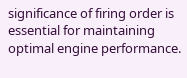significance of firing order is essential for maintaining optimal engine performance.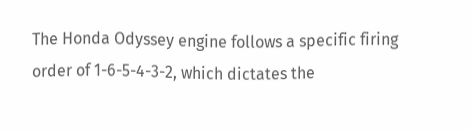The Honda Odyssey engine follows a specific firing order of 1-6-5-4-3-2, which dictates the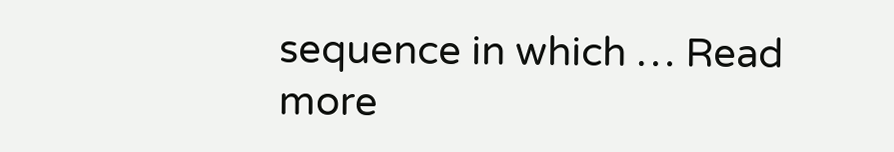sequence in which … Read more